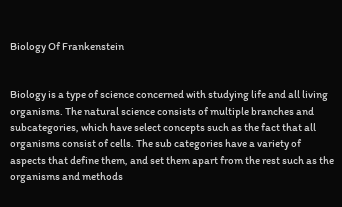Biology Of Frankenstein


Biology is a type of science concerned with studying life and all living organisms. The natural science consists of multiple branches and subcategories, which have select concepts such as the fact that all organisms consist of cells. The sub categories have a variety of aspects that define them, and set them apart from the rest such as the organisms and methods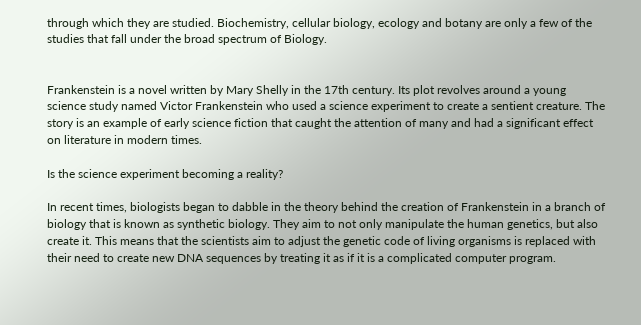through which they are studied. Biochemistry, cellular biology, ecology and botany are only a few of the studies that fall under the broad spectrum of Biology.


Frankenstein is a novel written by Mary Shelly in the 17th century. Its plot revolves around a young science study named Victor Frankenstein who used a science experiment to create a sentient creature. The story is an example of early science fiction that caught the attention of many and had a significant effect on literature in modern times.

Is the science experiment becoming a reality?

In recent times, biologists began to dabble in the theory behind the creation of Frankenstein in a branch of biology that is known as synthetic biology. They aim to not only manipulate the human genetics, but also create it. This means that the scientists aim to adjust the genetic code of living organisms is replaced with their need to create new DNA sequences by treating it as if it is a complicated computer program.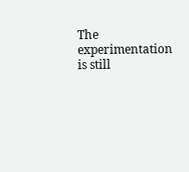The experimentation is still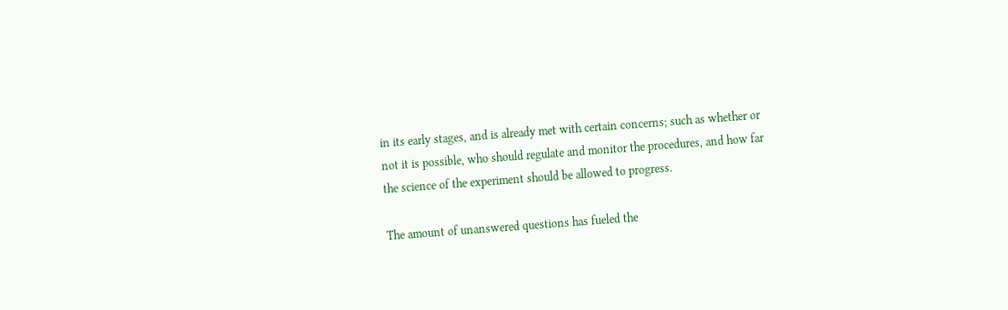in its early stages, and is already met with certain concerns; such as whether or not it is possible, who should regulate and monitor the procedures, and how far the science of the experiment should be allowed to progress.

The amount of unanswered questions has fueled the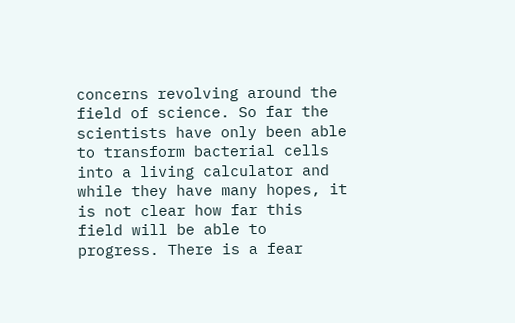concerns revolving around the field of science. So far the scientists have only been able to transform bacterial cells into a living calculator and while they have many hopes, it is not clear how far this field will be able to progress. There is a fear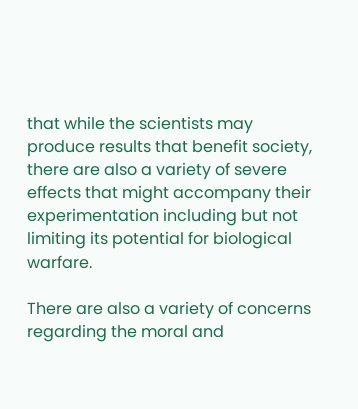that while the scientists may produce results that benefit society, there are also a variety of severe effects that might accompany their experimentation including but not limiting its potential for biological warfare.

There are also a variety of concerns regarding the moral and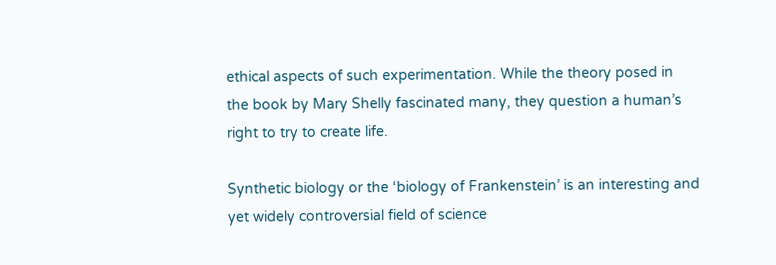ethical aspects of such experimentation. While the theory posed in the book by Mary Shelly fascinated many, they question a human’s right to try to create life.

Synthetic biology or the ‘biology of Frankenstein’ is an interesting and yet widely controversial field of science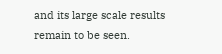and its large scale results remain to be seen.